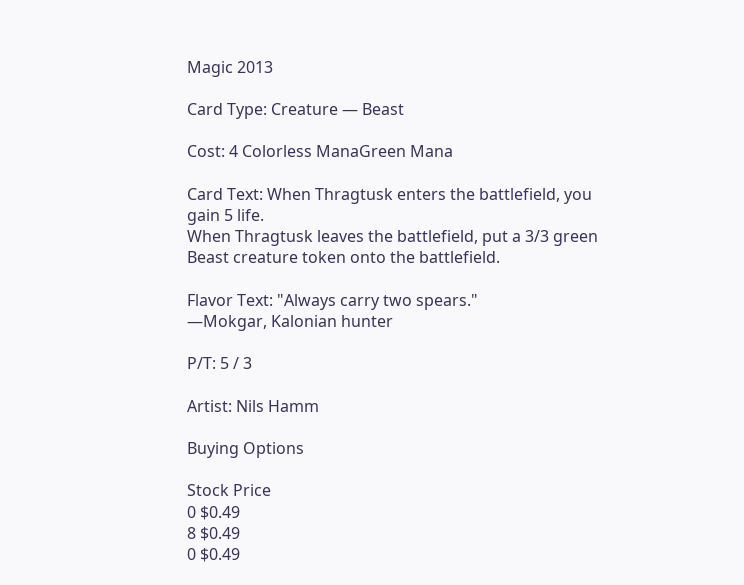Magic 2013

Card Type: Creature — Beast

Cost: 4 Colorless ManaGreen Mana

Card Text: When Thragtusk enters the battlefield, you gain 5 life.
When Thragtusk leaves the battlefield, put a 3/3 green Beast creature token onto the battlefield.

Flavor Text: "Always carry two spears."
—Mokgar, Kalonian hunter

P/T: 5 / 3

Artist: Nils Hamm

Buying Options

Stock Price
0 $0.49
8 $0.49
0 $0.49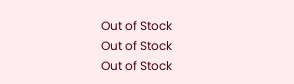Out of Stock
Out of Stock
Out of Stock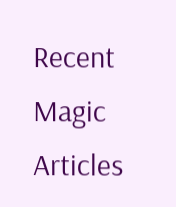Recent Magic Articles